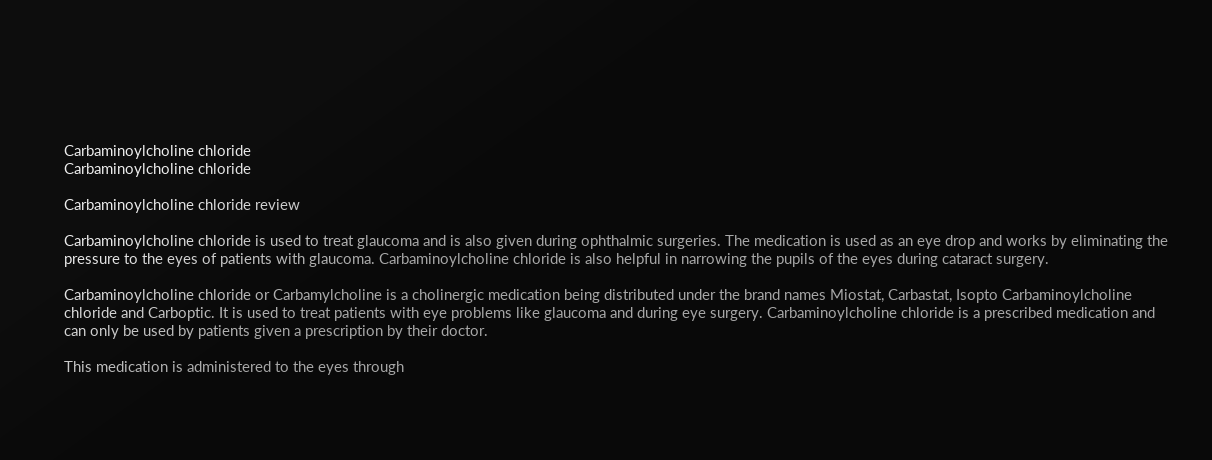Carbaminoylcholine chloride
Carbaminoylcholine chloride

Carbaminoylcholine chloride review

Carbaminoylcholine chloride is used to treat glaucoma and is also given during ophthalmic surgeries. The medication is used as an eye drop and works by eliminating the pressure to the eyes of patients with glaucoma. Carbaminoylcholine chloride is also helpful in narrowing the pupils of the eyes during cataract surgery.

Carbaminoylcholine chloride or Carbamylcholine is a cholinergic medication being distributed under the brand names Miostat, Carbastat, Isopto Carbaminoylcholine chloride and Carboptic. It is used to treat patients with eye problems like glaucoma and during eye surgery. Carbaminoylcholine chloride is a prescribed medication and can only be used by patients given a prescription by their doctor.

This medication is administered to the eyes through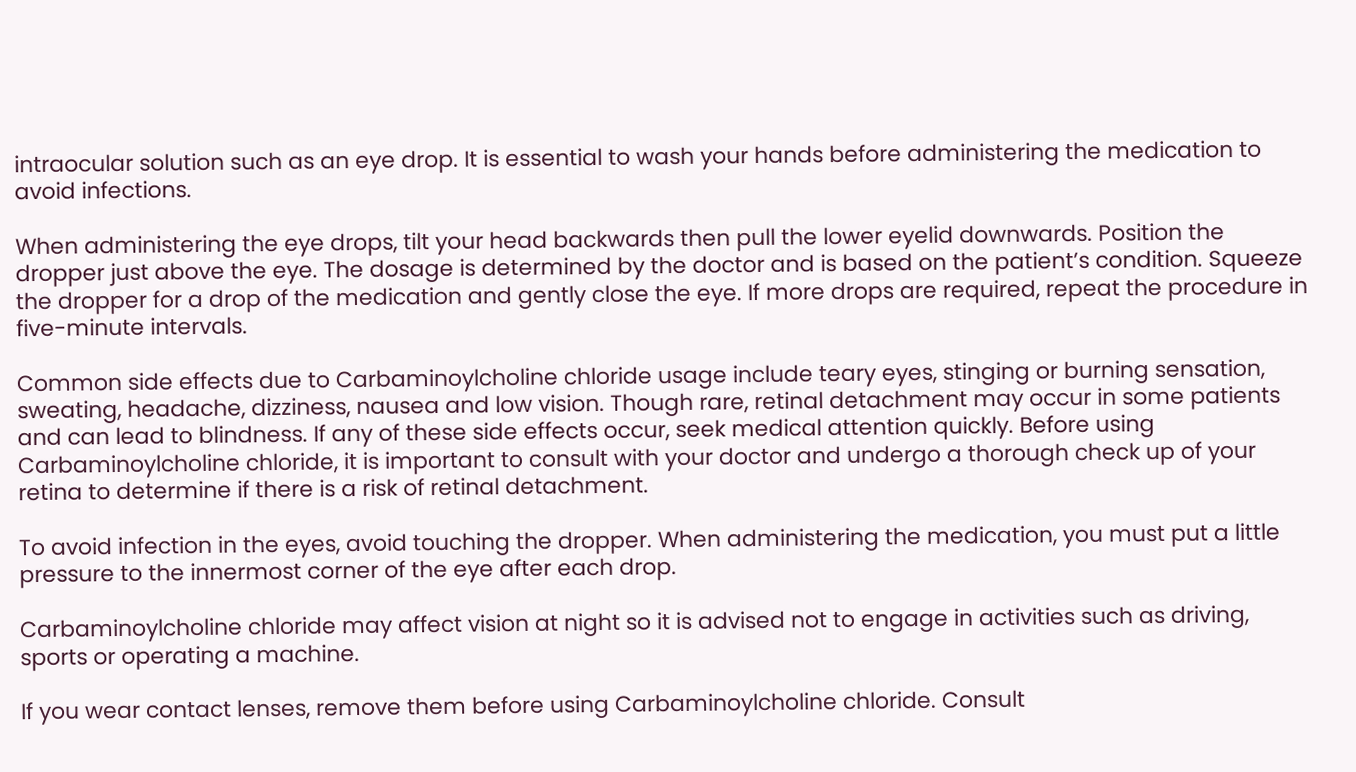intraocular solution such as an eye drop. It is essential to wash your hands before administering the medication to avoid infections.

When administering the eye drops, tilt your head backwards then pull the lower eyelid downwards. Position the dropper just above the eye. The dosage is determined by the doctor and is based on the patient’s condition. Squeeze the dropper for a drop of the medication and gently close the eye. If more drops are required, repeat the procedure in five-minute intervals.

Common side effects due to Carbaminoylcholine chloride usage include teary eyes, stinging or burning sensation, sweating, headache, dizziness, nausea and low vision. Though rare, retinal detachment may occur in some patients and can lead to blindness. If any of these side effects occur, seek medical attention quickly. Before using Carbaminoylcholine chloride, it is important to consult with your doctor and undergo a thorough check up of your retina to determine if there is a risk of retinal detachment.

To avoid infection in the eyes, avoid touching the dropper. When administering the medication, you must put a little pressure to the innermost corner of the eye after each drop.

Carbaminoylcholine chloride may affect vision at night so it is advised not to engage in activities such as driving, sports or operating a machine.

If you wear contact lenses, remove them before using Carbaminoylcholine chloride. Consult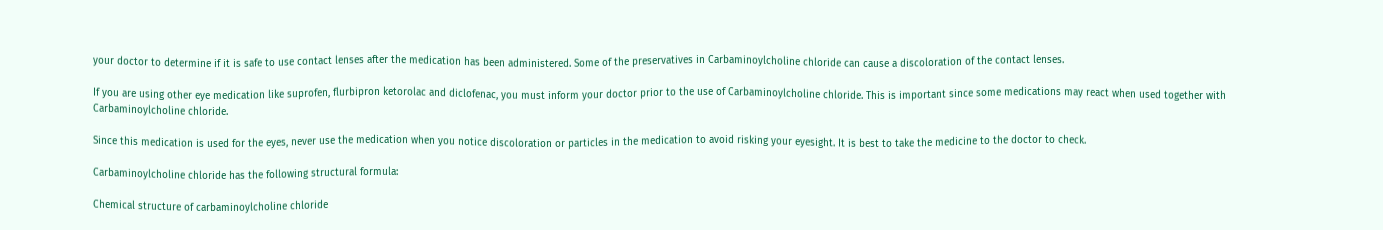your doctor to determine if it is safe to use contact lenses after the medication has been administered. Some of the preservatives in Carbaminoylcholine chloride can cause a discoloration of the contact lenses.

If you are using other eye medication like suprofen, flurbipron ketorolac and diclofenac, you must inform your doctor prior to the use of Carbaminoylcholine chloride. This is important since some medications may react when used together with Carbaminoylcholine chloride.

Since this medication is used for the eyes, never use the medication when you notice discoloration or particles in the medication to avoid risking your eyesight. It is best to take the medicine to the doctor to check.

Carbaminoylcholine chloride has the following structural formula:

Chemical structure of carbaminoylcholine chloride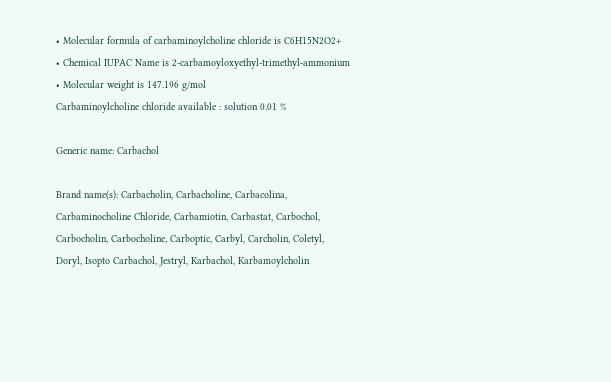• Molecular formula of carbaminoylcholine chloride is C6H15N2O2+
• Chemical IUPAC Name is 2-carbamoyloxyethyl-trimethyl-ammonium
• Molecular weight is 147.196 g/mol
Carbaminoylcholine chloride available : solution 0.01 %

Generic name: Carbachol

Brand name(s): Carbacholin, Carbacholine, Carbacolina, Carbaminocholine Chloride, Carbamiotin, Carbastat, Carbochol, Carbocholin, Carbocholine, Carboptic, Carbyl, Carcholin, Coletyl, Doryl, Isopto Carbachol, Jestryl, Karbachol, Karbamoylcholin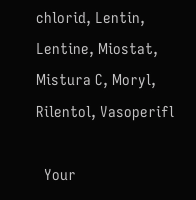chlorid, Lentin, Lentine, Miostat, Mistura C, Moryl, Rilentol, Vasoperifl

  Your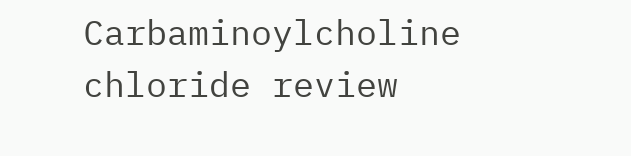Carbaminoylcholine chloride review